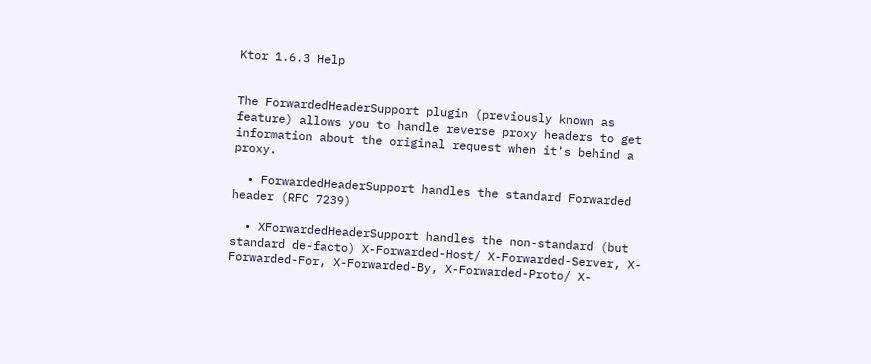Ktor 1.6.3 Help


The ForwardedHeaderSupport plugin (previously known as feature) allows you to handle reverse proxy headers to get information about the original request when it's behind a proxy.

  • ForwardedHeaderSupport handles the standard Forwarded header (RFC 7239)

  • XForwardedHeaderSupport handles the non-standard (but standard de-facto) X-Forwarded-Host/ X-Forwarded-Server, X-Forwarded-For, X-Forwarded-By, X-Forwarded-Proto/ X-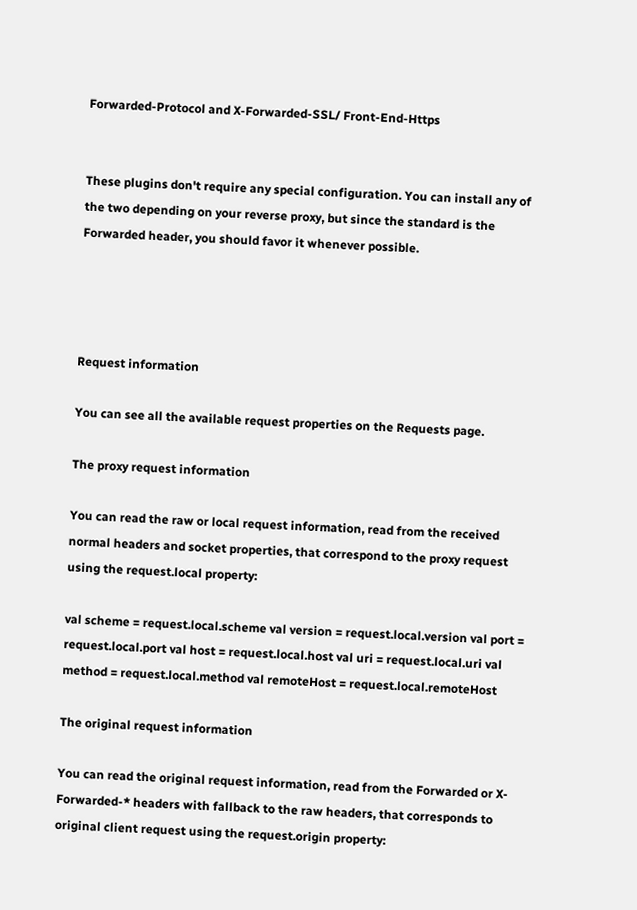Forwarded-Protocol and X-Forwarded-SSL/ Front-End-Https


These plugins don't require any special configuration. You can install any of the two depending on your reverse proxy, but since the standard is the Forwarded header, you should favor it whenever possible.




Request information

You can see all the available request properties on the Requests page.

The proxy request information

You can read the raw or local request information, read from the received normal headers and socket properties, that correspond to the proxy request using the request.local property:

val scheme = request.local.scheme val version = request.local.version val port = request.local.port val host = request.local.host val uri = request.local.uri val method = request.local.method val remoteHost = request.local.remoteHost

The original request information

You can read the original request information, read from the Forwarded or X-Forwarded-* headers with fallback to the raw headers, that corresponds to original client request using the request.origin property: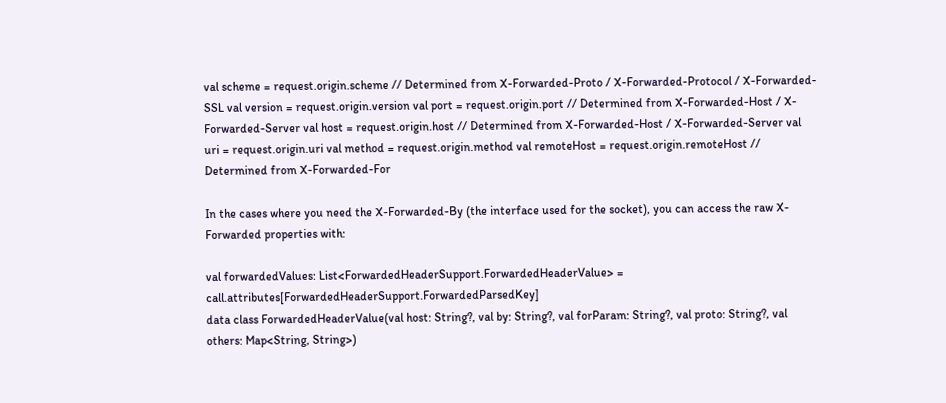val scheme = request.origin.scheme // Determined from X-Forwarded-Proto / X-Forwarded-Protocol / X-Forwarded-SSL val version = request.origin.version val port = request.origin.port // Determined from X-Forwarded-Host / X-Forwarded-Server val host = request.origin.host // Determined from X-Forwarded-Host / X-Forwarded-Server val uri = request.origin.uri val method = request.origin.method val remoteHost = request.origin.remoteHost // Determined from X-Forwarded-For

In the cases where you need the X-Forwarded-By (the interface used for the socket), you can access the raw X-Forwarded properties with:

val forwardedValues: List<ForwardedHeaderSupport.ForwardedHeaderValue> = call.attributes[ForwardedHeaderSupport.ForwardedParsedKey]
data class ForwardedHeaderValue(val host: String?, val by: String?, val forParam: String?, val proto: String?, val others: Map<String, String>)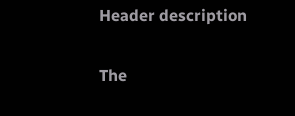Header description

The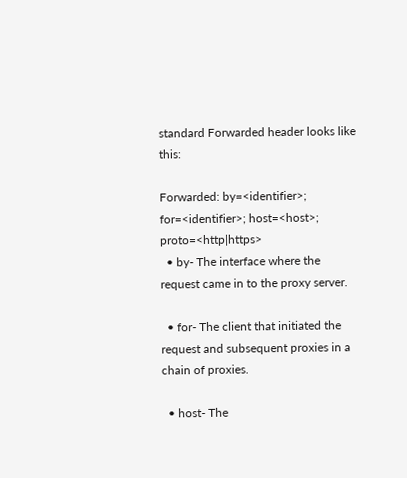standard Forwarded header looks like this:

Forwarded: by=<identifier>; for=<identifier>; host=<host>; proto=<http|https>
  • by- The interface where the request came in to the proxy server.

  • for- The client that initiated the request and subsequent proxies in a chain of proxies.

  • host- The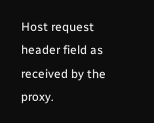Host request header field as received by the proxy.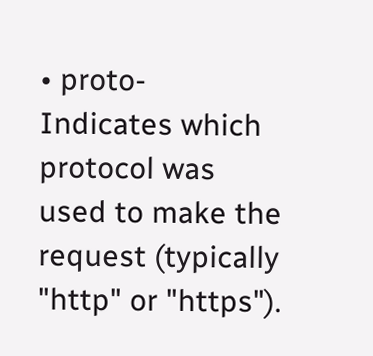• proto- Indicates which protocol was used to make the request (typically "http" or "https").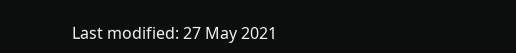Last modified: 27 May 2021